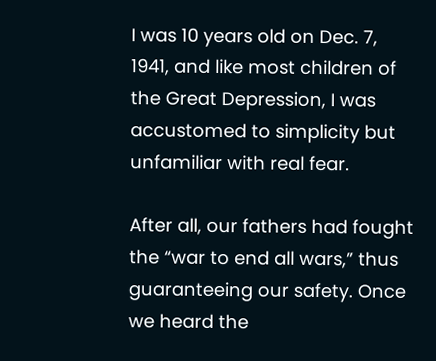I was 10 years old on Dec. 7, 1941, and like most children of the Great Depression, I was accustomed to simplicity but unfamiliar with real fear.

After all, our fathers had fought the “war to end all wars,” thus guaranteeing our safety. Once we heard the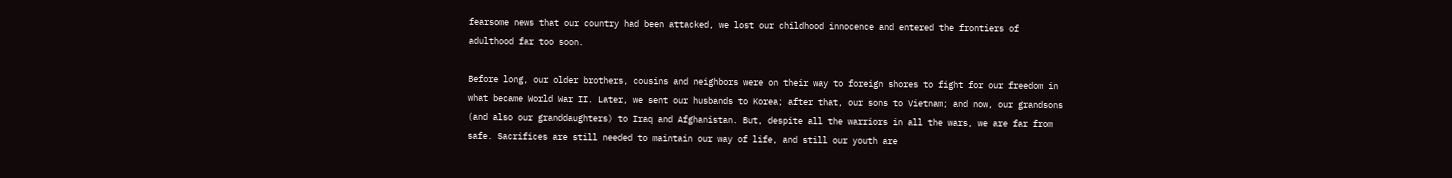fearsome news that our country had been attacked, we lost our childhood innocence and entered the frontiers of adulthood far too soon.

Before long, our older brothers, cousins and neighbors were on their way to foreign shores to fight for our freedom in what became World War II. Later, we sent our husbands to Korea; after that, our sons to Vietnam; and now, our grandsons (and also our granddaughters) to Iraq and Afghanistan. But, despite all the warriors in all the wars, we are far from safe. Sacrifices are still needed to maintain our way of life, and still our youth are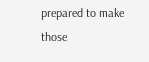prepared to make those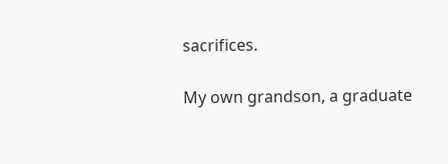sacrifices.

My own grandson, a graduate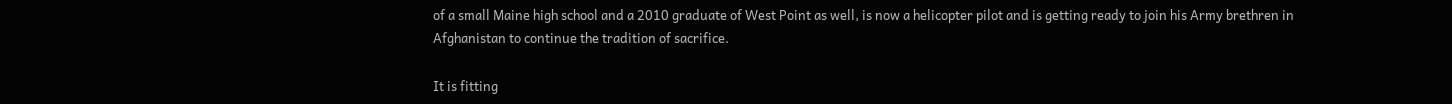of a small Maine high school and a 2010 graduate of West Point as well, is now a helicopter pilot and is getting ready to join his Army brethren in Afghanistan to continue the tradition of sacrifice.

It is fitting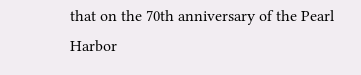that on the 70th anniversary of the Pearl Harbor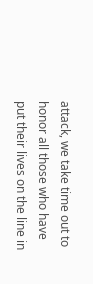attack, we take time out to honor all those who have put their lives on the line in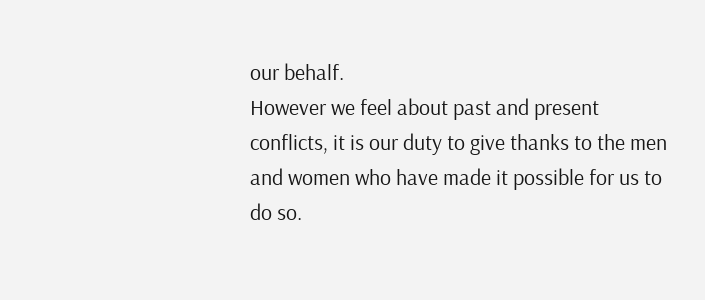our behalf.
However we feel about past and present conflicts, it is our duty to give thanks to the men and women who have made it possible for us to do so.